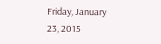Friday, January 23, 2015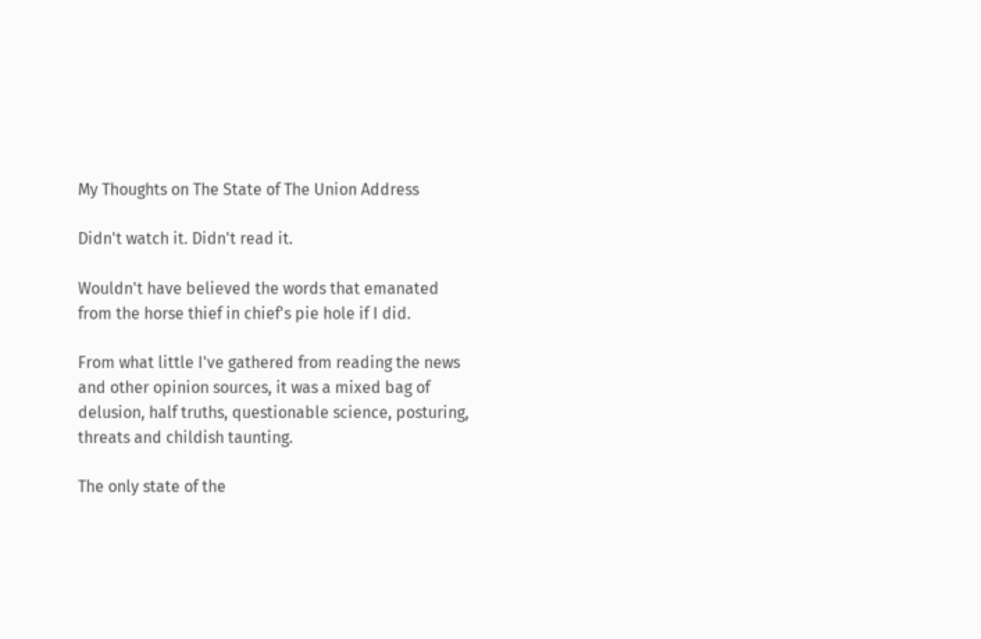My Thoughts on The State of The Union Address

Didn't watch it. Didn't read it.

Wouldn't have believed the words that emanated from the horse thief in chief's pie hole if I did.

From what little I've gathered from reading the news and other opinion sources, it was a mixed bag of delusion, half truths, questionable science, posturing, threats and childish taunting.

The only state of the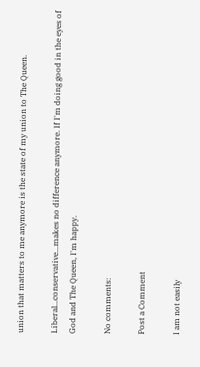union that matters to me anymore is the state of my union to The Queen.

Liberal...conservative...makes no difference anymore. If I'm doing good in the eyes of God and The Queen, I'm happy.

No comments:

Post a Comment

I am not easily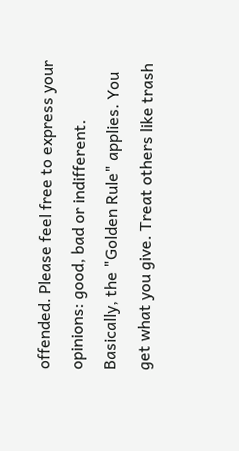offended. Please feel free to express your opinions: good, bad or indifferent. Basically, the "Golden Rule" applies. You get what you give. Treat others like trash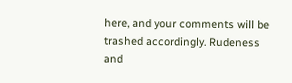here, and your comments will be trashed accordingly. Rudeness and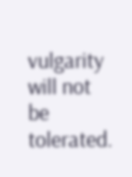vulgarity will not be tolerated.